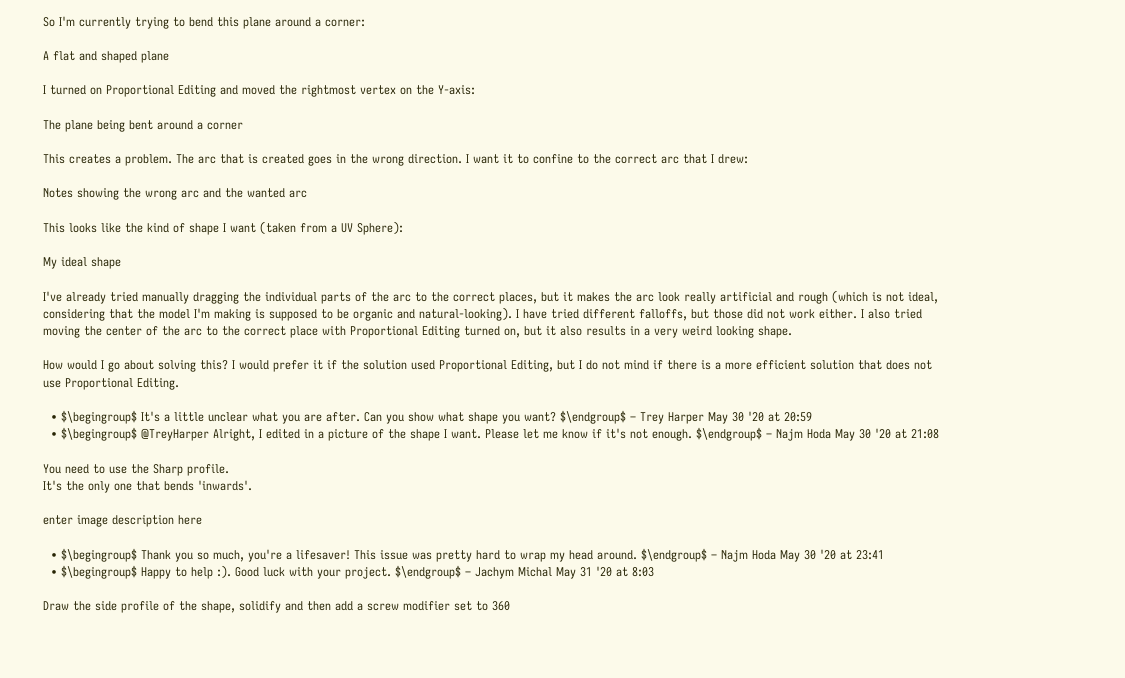So I'm currently trying to bend this plane around a corner:

A flat and shaped plane

I turned on Proportional Editing and moved the rightmost vertex on the Y-axis:

The plane being bent around a corner

This creates a problem. The arc that is created goes in the wrong direction. I want it to confine to the correct arc that I drew:

Notes showing the wrong arc and the wanted arc

This looks like the kind of shape I want (taken from a UV Sphere):

My ideal shape

I've already tried manually dragging the individual parts of the arc to the correct places, but it makes the arc look really artificial and rough (which is not ideal, considering that the model I'm making is supposed to be organic and natural-looking). I have tried different falloffs, but those did not work either. I also tried moving the center of the arc to the correct place with Proportional Editing turned on, but it also results in a very weird looking shape.

How would I go about solving this? I would prefer it if the solution used Proportional Editing, but I do not mind if there is a more efficient solution that does not use Proportional Editing.

  • $\begingroup$ It's a little unclear what you are after. Can you show what shape you want? $\endgroup$ – Trey Harper May 30 '20 at 20:59
  • $\begingroup$ @TreyHarper Alright, I edited in a picture of the shape I want. Please let me know if it's not enough. $\endgroup$ – Najm Hoda May 30 '20 at 21:08

You need to use the Sharp profile.
It's the only one that bends 'inwards'.

enter image description here

  • $\begingroup$ Thank you so much, you're a lifesaver! This issue was pretty hard to wrap my head around. $\endgroup$ – Najm Hoda May 30 '20 at 23:41
  • $\begingroup$ Happy to help :). Good luck with your project. $\endgroup$ – Jachym Michal May 31 '20 at 8:03

Draw the side profile of the shape, solidify and then add a screw modifier set to 360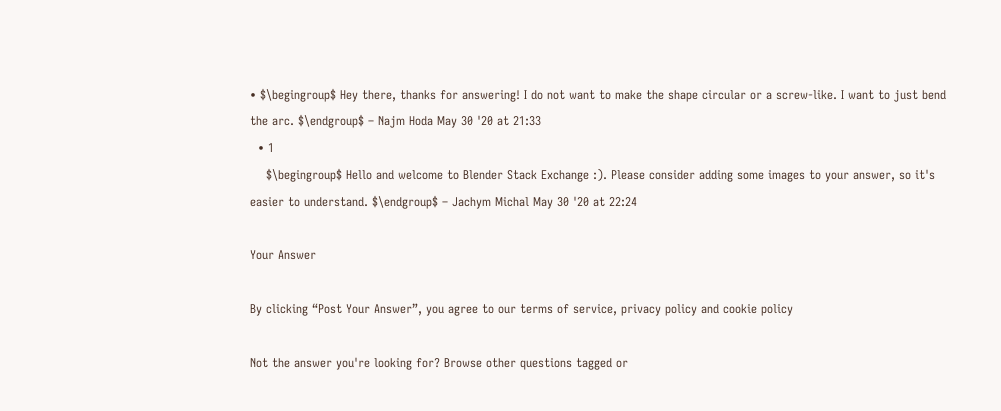• $\begingroup$ Hey there, thanks for answering! I do not want to make the shape circular or a screw-like. I want to just bend the arc. $\endgroup$ – Najm Hoda May 30 '20 at 21:33
  • 1
    $\begingroup$ Hello and welcome to Blender Stack Exchange :). Please consider adding some images to your answer, so it's easier to understand. $\endgroup$ – Jachym Michal May 30 '20 at 22:24

Your Answer

By clicking “Post Your Answer”, you agree to our terms of service, privacy policy and cookie policy

Not the answer you're looking for? Browse other questions tagged or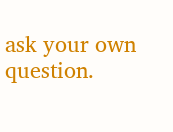ask your own question.